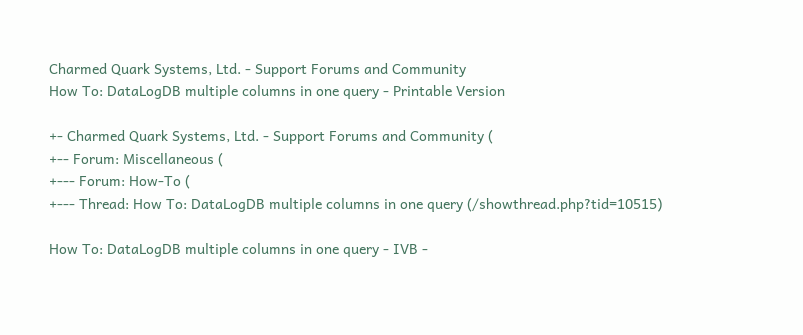Charmed Quark Systems, Ltd. - Support Forums and Community
How To: DataLogDB multiple columns in one query - Printable Version

+- Charmed Quark Systems, Ltd. - Support Forums and Community (
+-- Forum: Miscellaneous (
+--- Forum: How-To (
+--- Thread: How To: DataLogDB multiple columns in one query (/showthread.php?tid=10515)

How To: DataLogDB multiple columns in one query - IVB -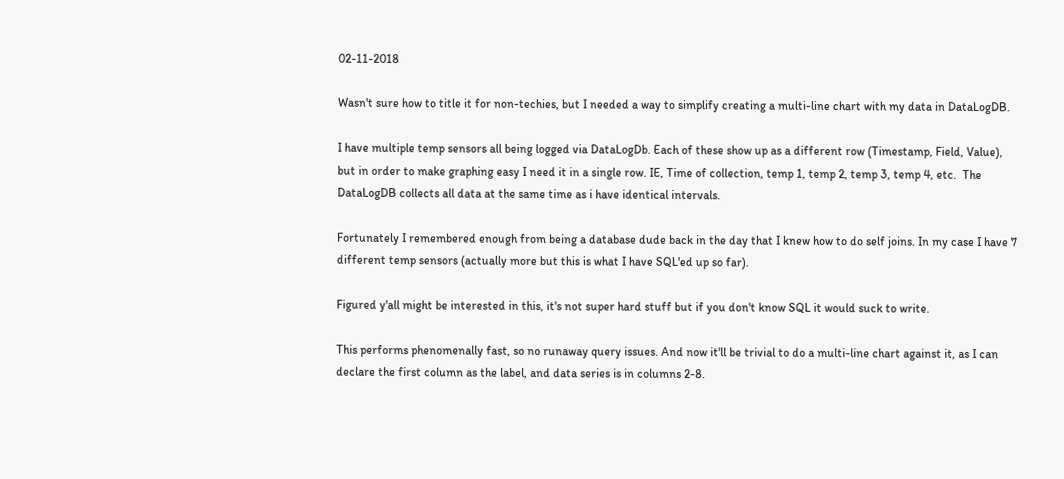02-11-2018

Wasn't sure how to title it for non-techies, but I needed a way to simplify creating a multi-line chart with my data in DataLogDB.

I have multiple temp sensors all being logged via DataLogDb. Each of these show up as a different row (Timestamp, Field, Value), but in order to make graphing easy I need it in a single row. IE, Time of collection, temp 1, temp 2, temp 3, temp 4, etc.  The DataLogDB collects all data at the same time as i have identical intervals.

Fortunately I remembered enough from being a database dude back in the day that I knew how to do self joins. In my case I have 7 different temp sensors (actually more but this is what I have SQL'ed up so far).

Figured y'all might be interested in this, it's not super hard stuff but if you don't know SQL it would suck to write.

This performs phenomenally fast, so no runaway query issues. And now it'll be trivial to do a multi-line chart against it, as I can declare the first column as the label, and data series is in columns 2-8.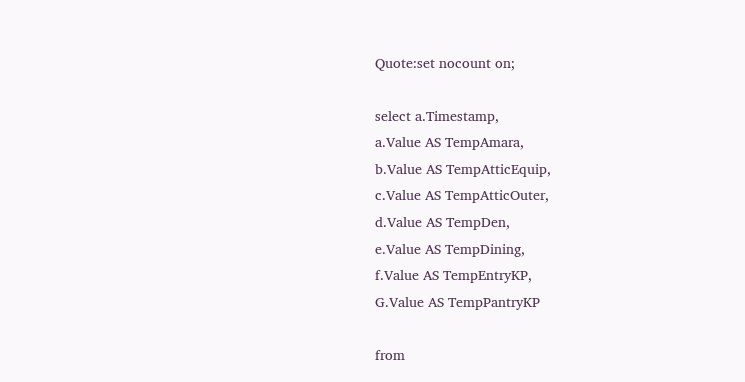Quote:set nocount on;

select a.Timestamp,
a.Value AS TempAmara,
b.Value AS TempAtticEquip,
c.Value AS TempAtticOuter,
d.Value AS TempDen,
e.Value AS TempDining,
f.Value AS TempEntryKP,
G.Value AS TempPantryKP

from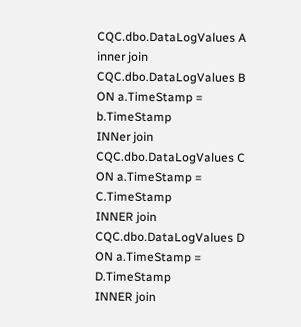CQC.dbo.DataLogValues A
inner join CQC.dbo.DataLogValues B
ON a.TimeStamp = b.TimeStamp
INNer join CQC.dbo.DataLogValues C
ON a.TimeStamp = C.TimeStamp
INNER join CQC.dbo.DataLogValues D
ON a.TimeStamp = D.TimeStamp
INNER join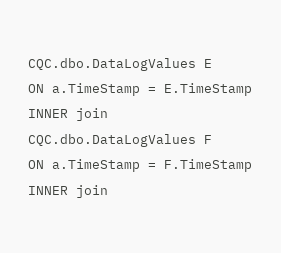CQC.dbo.DataLogValues E
ON a.TimeStamp = E.TimeStamp
INNER join CQC.dbo.DataLogValues F
ON a.TimeStamp = F.TimeStamp
INNER join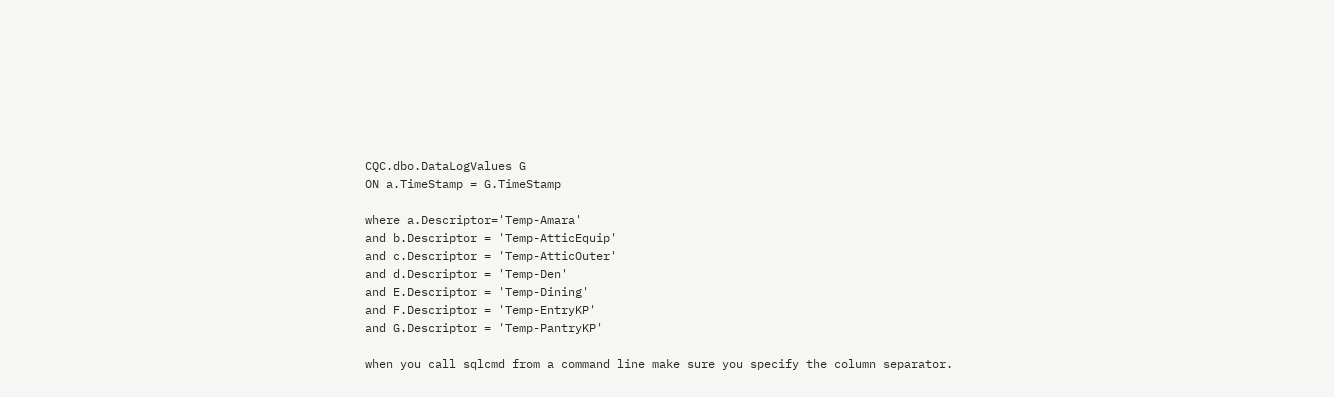CQC.dbo.DataLogValues G
ON a.TimeStamp = G.TimeStamp

where a.Descriptor='Temp-Amara'
and b.Descriptor = 'Temp-AtticEquip'
and c.Descriptor = 'Temp-AtticOuter'
and d.Descriptor = 'Temp-Den'
and E.Descriptor = 'Temp-Dining'
and F.Descriptor = 'Temp-EntryKP'
and G.Descriptor = 'Temp-PantryKP'

when you call sqlcmd from a command line make sure you specify the column separator.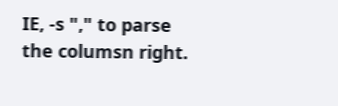IE, -s "," to parse the columsn right.